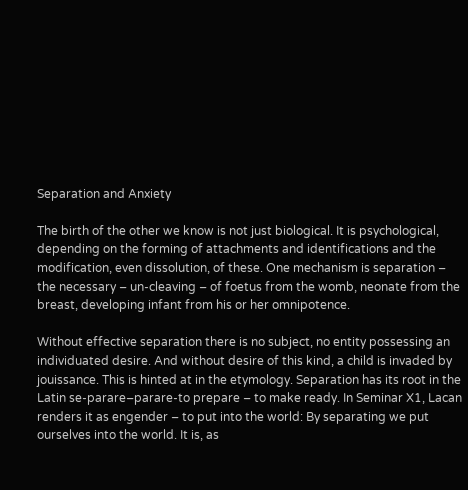Separation and Anxiety

The birth of the other we know is not just biological. It is psychological, depending on the forming of attachments and identifications and the modification, even dissolution, of these. One mechanism is separation – the necessary – un-cleaving – of foetus from the womb, neonate from the breast, developing infant from his or her omnipotence.

Without effective separation there is no subject, no entity possessing an individuated desire. And without desire of this kind, a child is invaded by jouissance. This is hinted at in the etymology. Separation has its root in the Latin se-parare–parare-to prepare – to make ready. In Seminar X1, Lacan renders it as engender – to put into the world: By separating we put ourselves into the world. It is, as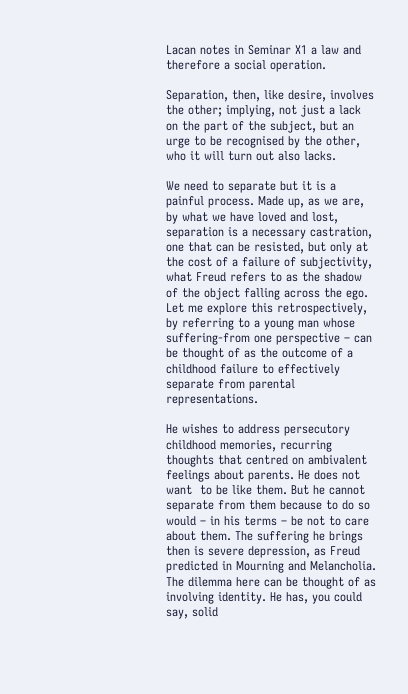Lacan notes in Seminar X1 a law and therefore a social operation.

Separation, then, like desire, involves the other; implying, not just a lack on the part of the subject, but an urge to be recognised by the other, who it will turn out also lacks.

We need to separate but it is a painful process. Made up, as we are, by what we have loved and lost, separation is a necessary castration, one that can be resisted, but only at the cost of a failure of subjectivity, what Freud refers to as the shadow of the object falling across the ego. Let me explore this retrospectively, by referring to a young man whose suffering-from one perspective – can be thought of as the outcome of a childhood failure to effectively separate from parental representations.

He wishes to address persecutory childhood memories, recurring thoughts that centred on ambivalent feelings about parents. He does not want  to be like them. But he cannot separate from them because to do so would – in his terms – be not to care about them. The suffering he brings then is severe depression, as Freud predicted in Mourning and Melancholia. The dilemma here can be thought of as involving identity. He has, you could say, solid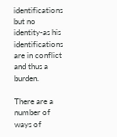identifications but no identity-as his identifications are in conflict and thus a burden.

There are a number of ways of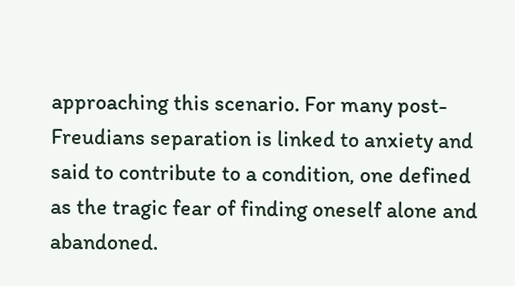approaching this scenario. For many post-Freudians separation is linked to anxiety and said to contribute to a condition, one defined as the tragic fear of finding oneself alone and abandoned.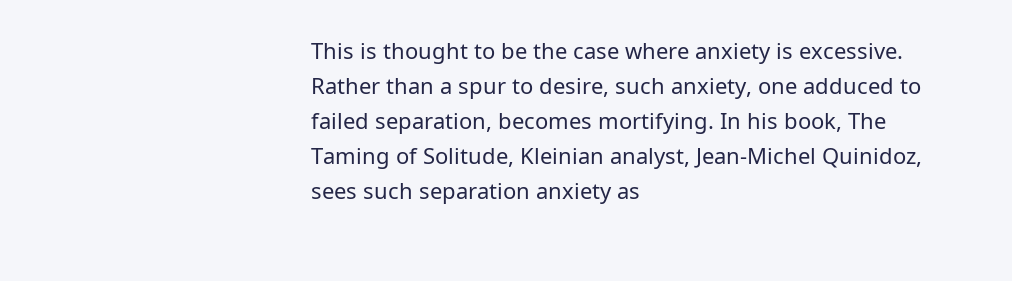This is thought to be the case where anxiety is excessive. Rather than a spur to desire, such anxiety, one adduced to failed separation, becomes mortifying. In his book, The Taming of Solitude, Kleinian analyst, Jean-Michel Quinidoz, sees such separation anxiety as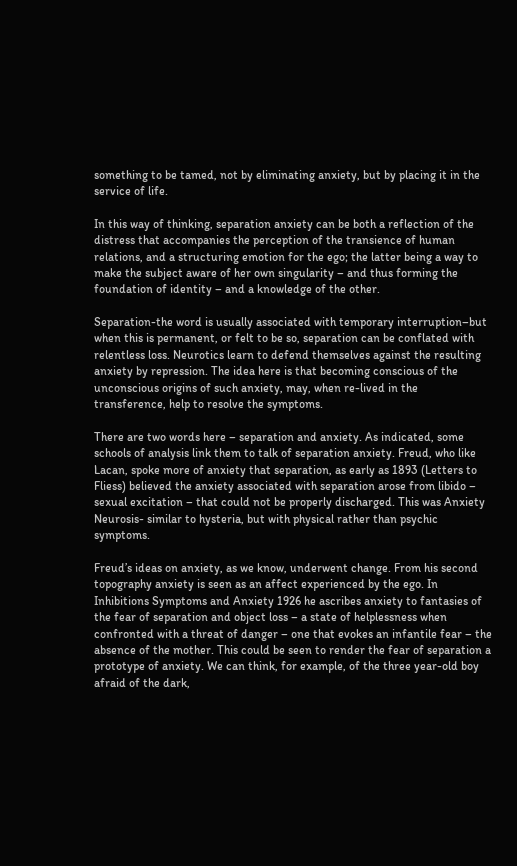something to be tamed, not by eliminating anxiety, but by placing it in the service of life.

In this way of thinking, separation anxiety can be both a reflection of the distress that accompanies the perception of the transience of human relations, and a structuring emotion for the ego; the latter being a way to make the subject aware of her own singularity – and thus forming the foundation of identity – and a knowledge of the other.

Separation-the word is usually associated with temporary interruption–but when this is permanent, or felt to be so, separation can be conflated with relentless loss. Neurotics learn to defend themselves against the resulting anxiety by repression. The idea here is that becoming conscious of the unconscious origins of such anxiety, may, when re-lived in the transference, help to resolve the symptoms.

There are two words here – separation and anxiety. As indicated, some schools of analysis link them to talk of separation anxiety. Freud, who like Lacan, spoke more of anxiety that separation, as early as 1893 (Letters to Fliess) believed the anxiety associated with separation arose from libido – sexual excitation – that could not be properly discharged. This was Anxiety Neurosis- similar to hysteria, but with physical rather than psychic symptoms.

Freud’s ideas on anxiety, as we know, underwent change. From his second topography anxiety is seen as an affect experienced by the ego. In Inhibitions Symptoms and Anxiety 1926 he ascribes anxiety to fantasies of the fear of separation and object loss – a state of helplessness when confronted with a threat of danger – one that evokes an infantile fear – the absence of the mother. This could be seen to render the fear of separation a prototype of anxiety. We can think, for example, of the three year-old boy afraid of the dark,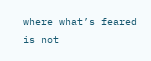where what’s feared is not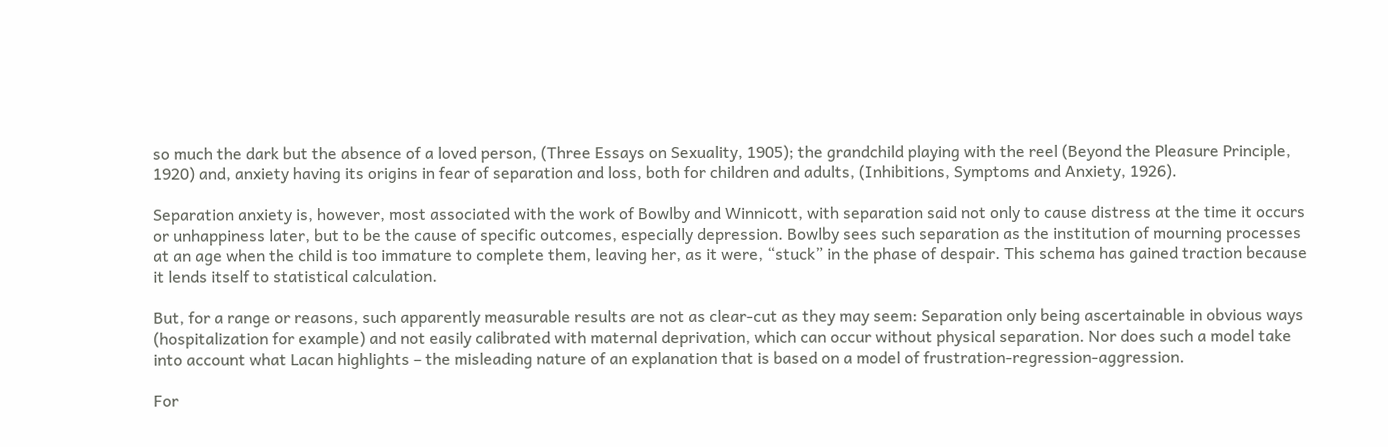so much the dark but the absence of a loved person, (Three Essays on Sexuality, 1905); the grandchild playing with the reel (Beyond the Pleasure Principle, 1920) and, anxiety having its origins in fear of separation and loss, both for children and adults, (Inhibitions, Symptoms and Anxiety, 1926).

Separation anxiety is, however, most associated with the work of Bowlby and Winnicott, with separation said not only to cause distress at the time it occurs or unhappiness later, but to be the cause of specific outcomes, especially depression. Bowlby sees such separation as the institution of mourning processes at an age when the child is too immature to complete them, leaving her, as it were, “stuck” in the phase of despair. This schema has gained traction because it lends itself to statistical calculation.

But, for a range or reasons, such apparently measurable results are not as clear-cut as they may seem: Separation only being ascertainable in obvious ways (hospitalization for example) and not easily calibrated with maternal deprivation, which can occur without physical separation. Nor does such a model take into account what Lacan highlights – the misleading nature of an explanation that is based on a model of frustration-regression-aggression.

For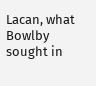Lacan, what Bowlby sought in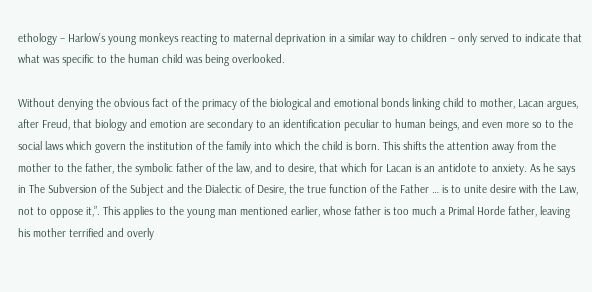ethology – Harlow’s young monkeys reacting to maternal deprivation in a similar way to children – only served to indicate that what was specific to the human child was being overlooked.

Without denying the obvious fact of the primacy of the biological and emotional bonds linking child to mother, Lacan argues, after Freud, that biology and emotion are secondary to an identification peculiar to human beings, and even more so to the social laws which govern the institution of the family into which the child is born. This shifts the attention away from the mother to the father, the symbolic father of the law, and to desire, that which for Lacan is an antidote to anxiety. As he says in The Subversion of the Subject and the Dialectic of Desire, the true function of the Father … is to unite desire with the Law, not to oppose it,”. This applies to the young man mentioned earlier, whose father is too much a Primal Horde father, leaving his mother terrified and overly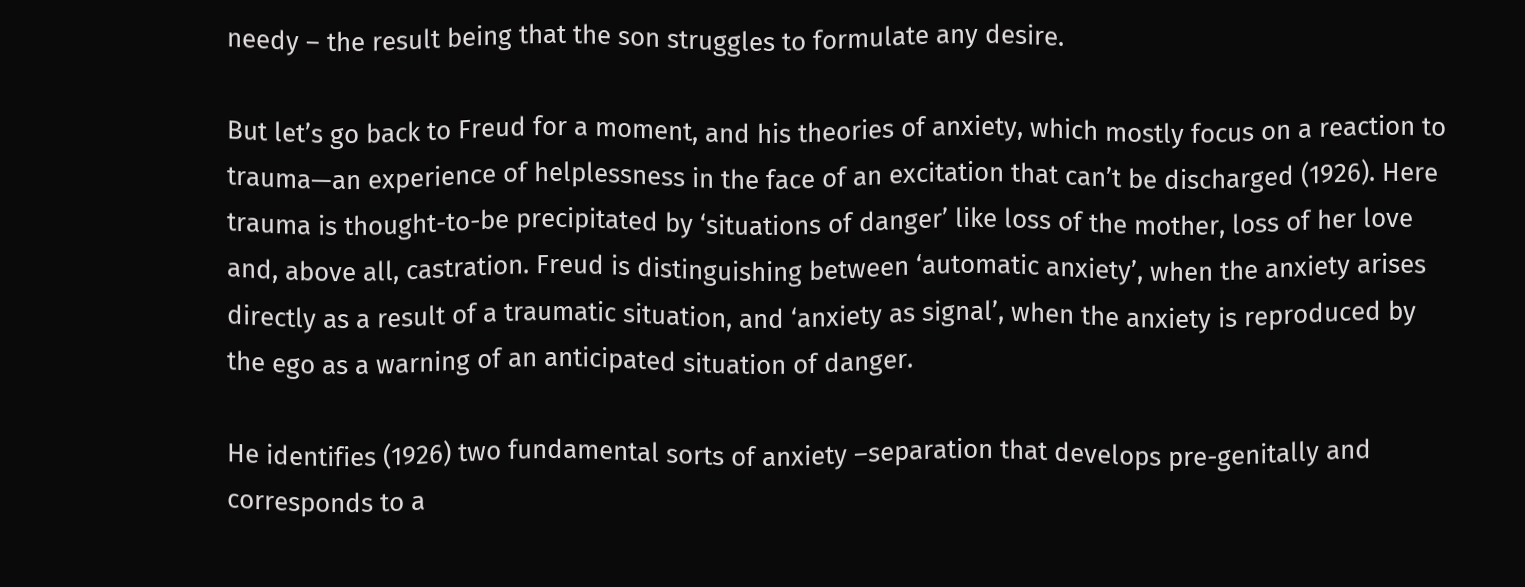needy – the result being that the son struggles to formulate any desire.

But let’s go back to Freud for a moment, and his theories of anxiety, which mostly focus on a reaction to trauma—an experience of helplessness in the face of an excitation that can’t be discharged (1926). Here trauma is thought-to-be precipitated by ‘situations of danger’ like loss of the mother, loss of her love and, above all, castration. Freud is distinguishing between ‘automatic anxiety’, when the anxiety arises directly as a result of a traumatic situation, and ‘anxiety as signal’, when the anxiety is reproduced by the ego as a warning of an anticipated situation of danger.

He identifies (1926) two fundamental sorts of anxiety –separation that develops pre-genitally and corresponds to a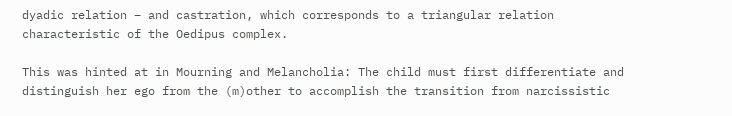dyadic relation – and castration, which corresponds to a triangular relation characteristic of the Oedipus complex.

This was hinted at in Mourning and Melancholia: The child must first differentiate and distinguish her ego from the (m)other to accomplish the transition from narcissistic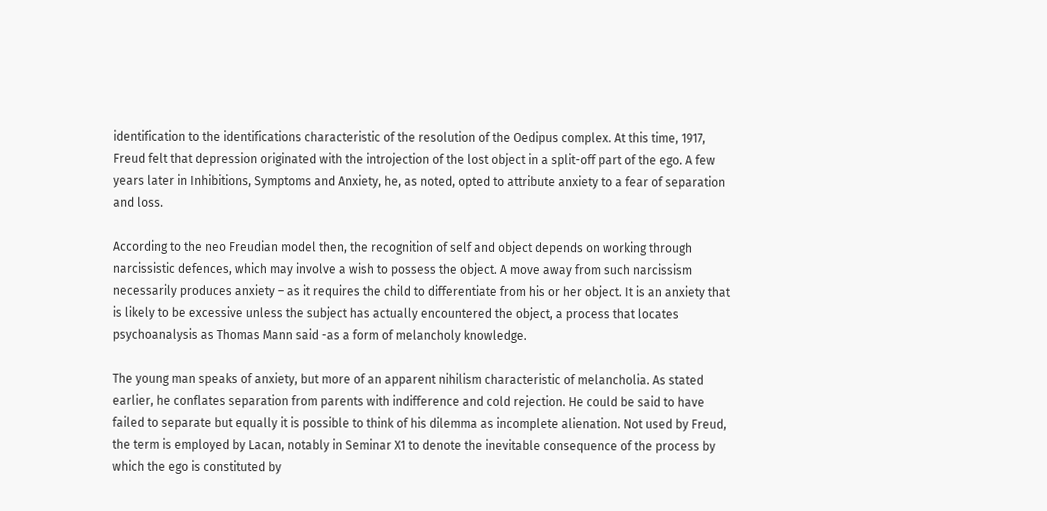identification to the identifications characteristic of the resolution of the Oedipus complex. At this time, 1917, Freud felt that depression originated with the introjection of the lost object in a split-off part of the ego. A few years later in Inhibitions, Symptoms and Anxiety, he, as noted, opted to attribute anxiety to a fear of separation and loss.

According to the neo Freudian model then, the recognition of self and object depends on working through narcissistic defences, which may involve a wish to possess the object. A move away from such narcissism necessarily produces anxiety – as it requires the child to differentiate from his or her object. It is an anxiety that is likely to be excessive unless the subject has actually encountered the object, a process that locates psychoanalysis as Thomas Mann said -as a form of melancholy knowledge.

The young man speaks of anxiety, but more of an apparent nihilism characteristic of melancholia. As stated earlier, he conflates separation from parents with indifference and cold rejection. He could be said to have failed to separate but equally it is possible to think of his dilemma as incomplete alienation. Not used by Freud, the term is employed by Lacan, notably in Seminar X1 to denote the inevitable consequence of the process by which the ego is constituted by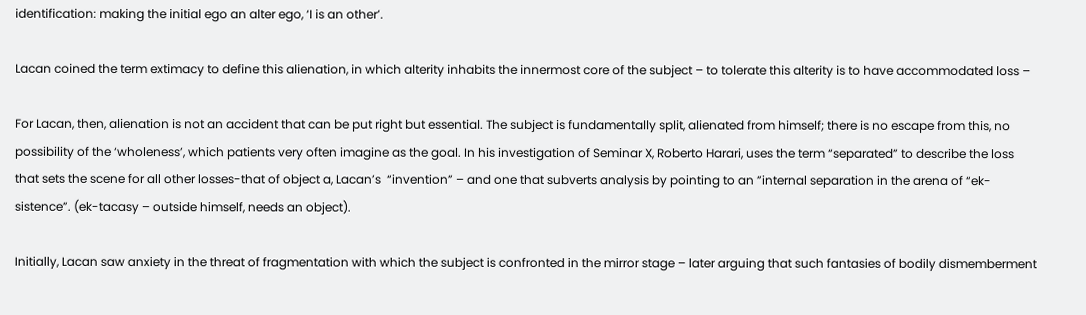identification: making the initial ego an alter ego, ‘I is an other’.

Lacan coined the term extimacy to define this alienation, in which alterity inhabits the innermost core of the subject – to tolerate this alterity is to have accommodated loss –

For Lacan, then, alienation is not an accident that can be put right but essential. The subject is fundamentally split, alienated from himself; there is no escape from this, no possibility of the ‘wholeness’, which patients very often imagine as the goal. In his investigation of Seminar X, Roberto Harari, uses the term “separated” to describe the loss that sets the scene for all other losses-that of object a, Lacan’s  “invention” – and one that subverts analysis by pointing to an ”internal separation in the arena of “ek-sistence”. (ek-tacasy – outside himself, needs an object).

Initially, Lacan saw anxiety in the threat of fragmentation with which the subject is confronted in the mirror stage – later arguing that such fantasies of bodily dismemberment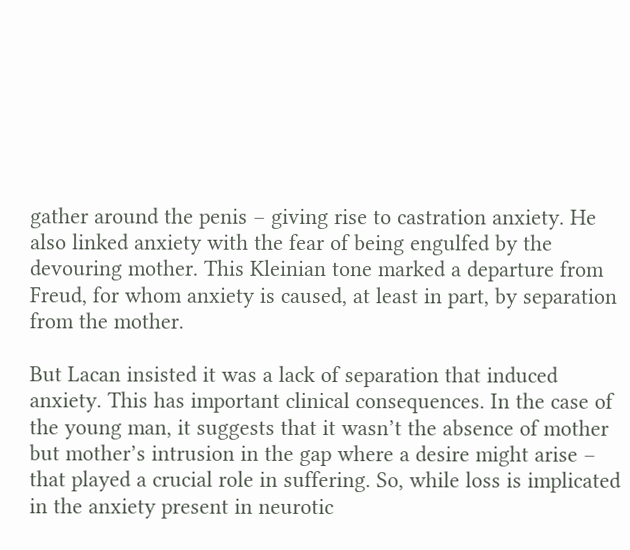gather around the penis – giving rise to castration anxiety. He also linked anxiety with the fear of being engulfed by the devouring mother. This Kleinian tone marked a departure from Freud, for whom anxiety is caused, at least in part, by separation from the mother.

But Lacan insisted it was a lack of separation that induced anxiety. This has important clinical consequences. In the case of the young man, it suggests that it wasn’t the absence of mother but mother’s intrusion in the gap where a desire might arise – that played a crucial role in suffering. So, while loss is implicated in the anxiety present in neurotic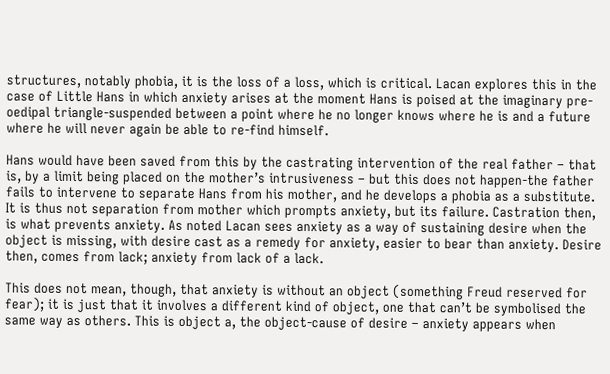structures, notably phobia, it is the loss of a loss, which is critical. Lacan explores this in the case of Little Hans in which anxiety arises at the moment Hans is poised at the imaginary pre-oedipal triangle-suspended between a point where he no longer knows where he is and a future where he will never again be able to re-find himself.

Hans would have been saved from this by the castrating intervention of the real father – that is, by a limit being placed on the mother’s intrusiveness – but this does not happen-the father fails to intervene to separate Hans from his mother, and he develops a phobia as a substitute. It is thus not separation from mother which prompts anxiety, but its failure. Castration then, is what prevents anxiety. As noted Lacan sees anxiety as a way of sustaining desire when the object is missing, with desire cast as a remedy for anxiety, easier to bear than anxiety. Desire then, comes from lack; anxiety from lack of a lack.

This does not mean, though, that anxiety is without an object (something Freud reserved for fear); it is just that it involves a different kind of object, one that can’t be symbolised the same way as others. This is object a, the object-cause of desire – anxiety appears when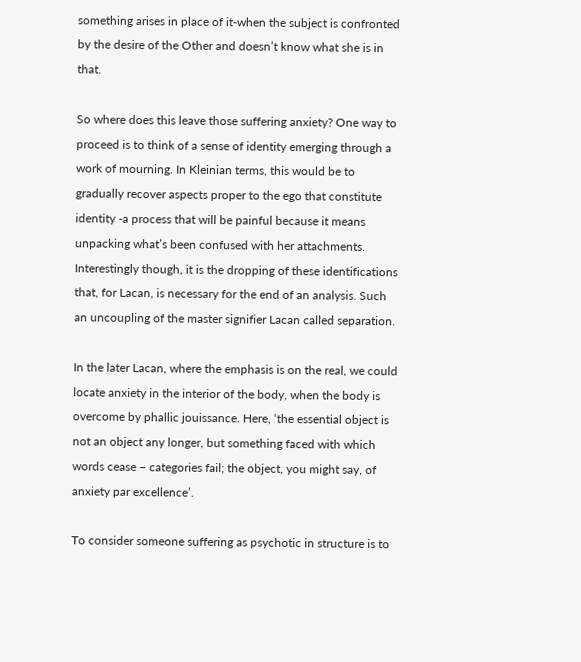something arises in place of it-when the subject is confronted by the desire of the Other and doesn’t know what she is in that.

So where does this leave those suffering anxiety? One way to proceed is to think of a sense of identity emerging through a work of mourning. In Kleinian terms, this would be to gradually recover aspects proper to the ego that constitute identity -a process that will be painful because it means unpacking what’s been confused with her attachments. Interestingly though, it is the dropping of these identifications that, for Lacan, is necessary for the end of an analysis. Such an uncoupling of the master signifier Lacan called separation.

In the later Lacan, where the emphasis is on the real, we could locate anxiety in the interior of the body, when the body is overcome by phallic jouissance. Here, ‘the essential object is not an object any longer, but something faced with which words cease – categories fail; the object, you might say, of anxiety par excellence’.

To consider someone suffering as psychotic in structure is to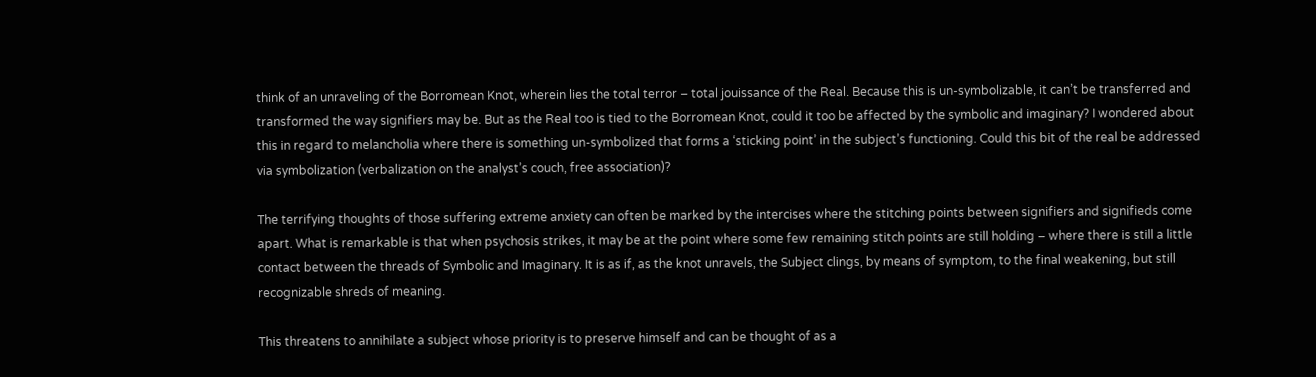think of an unraveling of the Borromean Knot, wherein lies the total terror – total jouissance of the Real. Because this is un-symbolizable, it can’t be transferred and transformed the way signifiers may be. But as the Real too is tied to the Borromean Knot, could it too be affected by the symbolic and imaginary? I wondered about this in regard to melancholia where there is something un-symbolized that forms a ‘sticking point’ in the subject’s functioning. Could this bit of the real be addressed via symbolization (verbalization on the analyst’s couch, free association)?

The terrifying thoughts of those suffering extreme anxiety can often be marked by the intercises where the stitching points between signifiers and signifieds come apart. What is remarkable is that when psychosis strikes, it may be at the point where some few remaining stitch points are still holding – where there is still a little contact between the threads of Symbolic and Imaginary. It is as if, as the knot unravels, the Subject clings, by means of symptom, to the final weakening, but still recognizable shreds of meaning.

This threatens to annihilate a subject whose priority is to preserve himself and can be thought of as a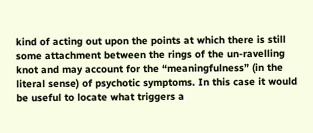kind of acting out upon the points at which there is still some attachment between the rings of the un-ravelling knot and may account for the “meaningfulness” (in the literal sense) of psychotic symptoms. In this case it would be useful to locate what triggers a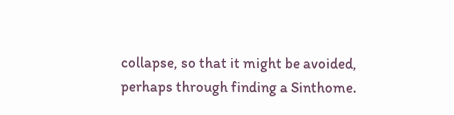collapse, so that it might be avoided, perhaps through finding a Sinthome.